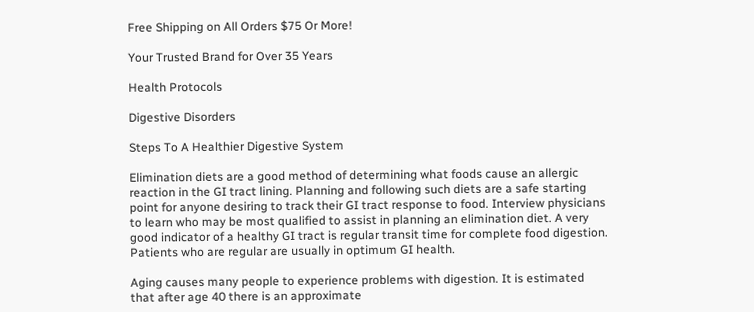Free Shipping on All Orders $75 Or More!

Your Trusted Brand for Over 35 Years

Health Protocols

Digestive Disorders

Steps To A Healthier Digestive System

Elimination diets are a good method of determining what foods cause an allergic reaction in the GI tract lining. Planning and following such diets are a safe starting point for anyone desiring to track their GI tract response to food. Interview physicians to learn who may be most qualified to assist in planning an elimination diet. A very good indicator of a healthy GI tract is regular transit time for complete food digestion. Patients who are regular are usually in optimum GI health.

Aging causes many people to experience problems with digestion. It is estimated that after age 40 there is an approximate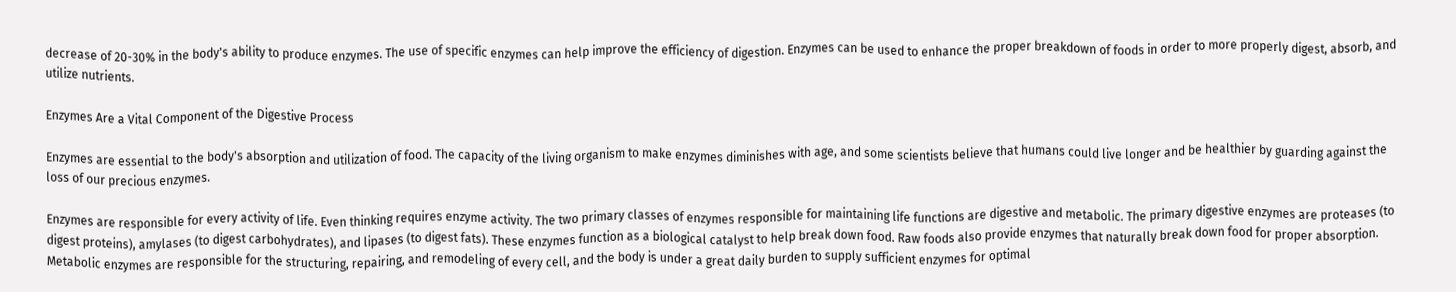decrease of 20-30% in the body's ability to produce enzymes. The use of specific enzymes can help improve the efficiency of digestion. Enzymes can be used to enhance the proper breakdown of foods in order to more properly digest, absorb, and utilize nutrients.

Enzymes Are a Vital Component of the Digestive Process

Enzymes are essential to the body's absorption and utilization of food. The capacity of the living organism to make enzymes diminishes with age, and some scientists believe that humans could live longer and be healthier by guarding against the loss of our precious enzymes.

Enzymes are responsible for every activity of life. Even thinking requires enzyme activity. The two primary classes of enzymes responsible for maintaining life functions are digestive and metabolic. The primary digestive enzymes are proteases (to digest proteins), amylases (to digest carbohydrates), and lipases (to digest fats). These enzymes function as a biological catalyst to help break down food. Raw foods also provide enzymes that naturally break down food for proper absorption. Metabolic enzymes are responsible for the structuring, repairing, and remodeling of every cell, and the body is under a great daily burden to supply sufficient enzymes for optimal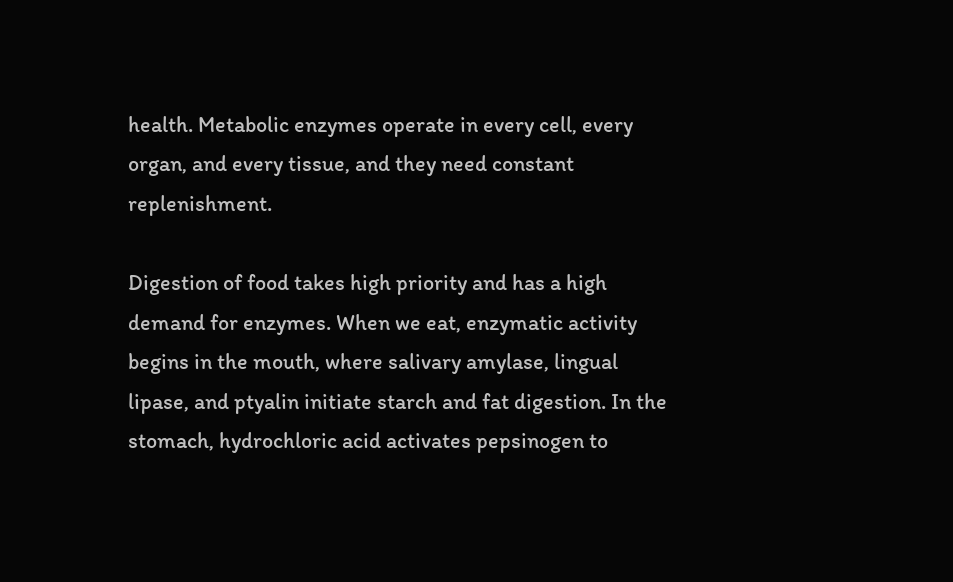health. Metabolic enzymes operate in every cell, every organ, and every tissue, and they need constant replenishment.

Digestion of food takes high priority and has a high demand for enzymes. When we eat, enzymatic activity begins in the mouth, where salivary amylase, lingual lipase, and ptyalin initiate starch and fat digestion. In the stomach, hydrochloric acid activates pepsinogen to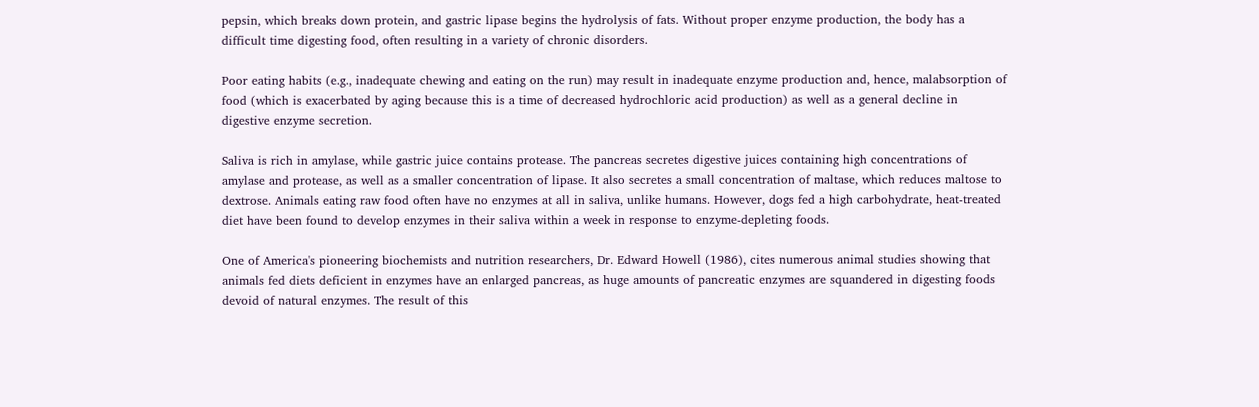pepsin, which breaks down protein, and gastric lipase begins the hydrolysis of fats. Without proper enzyme production, the body has a difficult time digesting food, often resulting in a variety of chronic disorders.

Poor eating habits (e.g., inadequate chewing and eating on the run) may result in inadequate enzyme production and, hence, malabsorption of food (which is exacerbated by aging because this is a time of decreased hydrochloric acid production) as well as a general decline in digestive enzyme secretion.

Saliva is rich in amylase, while gastric juice contains protease. The pancreas secretes digestive juices containing high concentrations of amylase and protease, as well as a smaller concentration of lipase. It also secretes a small concentration of maltase, which reduces maltose to dextrose. Animals eating raw food often have no enzymes at all in saliva, unlike humans. However, dogs fed a high carbohydrate, heat-treated diet have been found to develop enzymes in their saliva within a week in response to enzyme-depleting foods.

One of America's pioneering biochemists and nutrition researchers, Dr. Edward Howell (1986), cites numerous animal studies showing that animals fed diets deficient in enzymes have an enlarged pancreas, as huge amounts of pancreatic enzymes are squandered in digesting foods devoid of natural enzymes. The result of this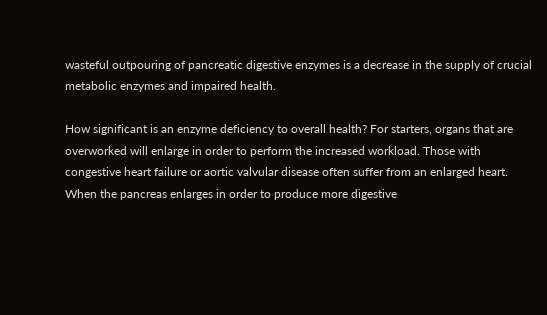wasteful outpouring of pancreatic digestive enzymes is a decrease in the supply of crucial metabolic enzymes and impaired health.

How significant is an enzyme deficiency to overall health? For starters, organs that are overworked will enlarge in order to perform the increased workload. Those with congestive heart failure or aortic valvular disease often suffer from an enlarged heart. When the pancreas enlarges in order to produce more digestive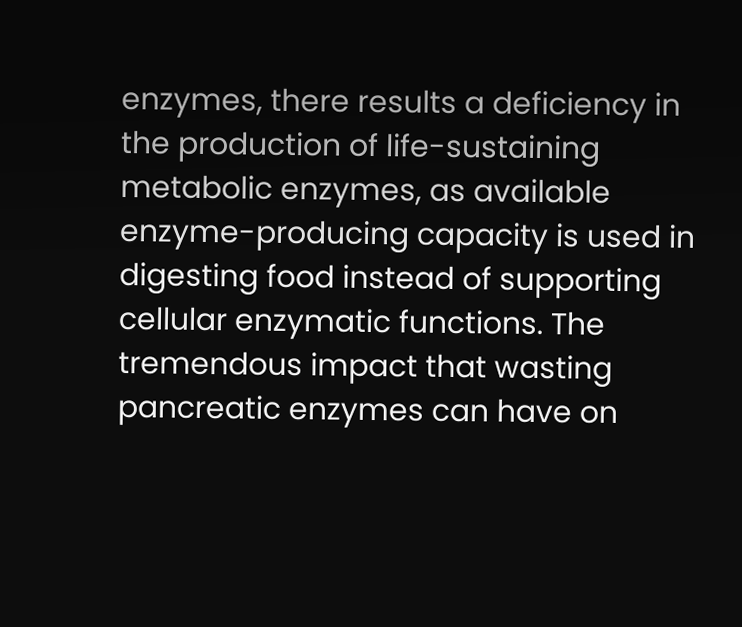enzymes, there results a deficiency in the production of life-sustaining metabolic enzymes, as available enzyme-producing capacity is used in digesting food instead of supporting cellular enzymatic functions. The tremendous impact that wasting pancreatic enzymes can have on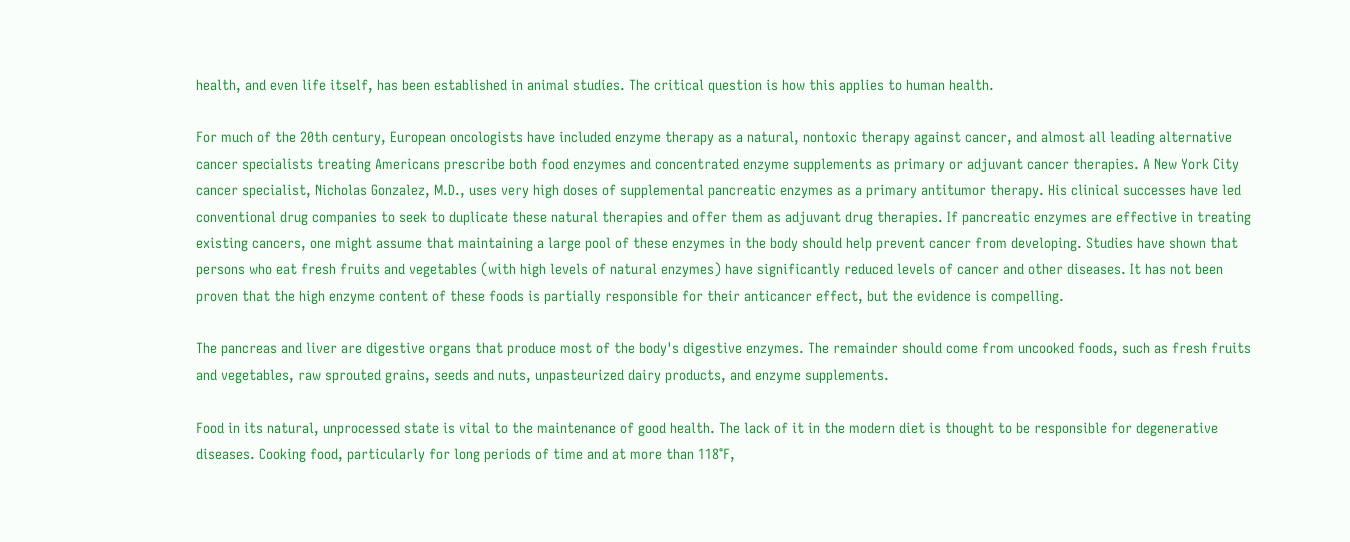health, and even life itself, has been established in animal studies. The critical question is how this applies to human health.

For much of the 20th century, European oncologists have included enzyme therapy as a natural, nontoxic therapy against cancer, and almost all leading alternative cancer specialists treating Americans prescribe both food enzymes and concentrated enzyme supplements as primary or adjuvant cancer therapies. A New York City cancer specialist, Nicholas Gonzalez, M.D., uses very high doses of supplemental pancreatic enzymes as a primary antitumor therapy. His clinical successes have led conventional drug companies to seek to duplicate these natural therapies and offer them as adjuvant drug therapies. If pancreatic enzymes are effective in treating existing cancers, one might assume that maintaining a large pool of these enzymes in the body should help prevent cancer from developing. Studies have shown that persons who eat fresh fruits and vegetables (with high levels of natural enzymes) have significantly reduced levels of cancer and other diseases. It has not been proven that the high enzyme content of these foods is partially responsible for their anticancer effect, but the evidence is compelling.

The pancreas and liver are digestive organs that produce most of the body's digestive enzymes. The remainder should come from uncooked foods, such as fresh fruits and vegetables, raw sprouted grains, seeds and nuts, unpasteurized dairy products, and enzyme supplements.

Food in its natural, unprocessed state is vital to the maintenance of good health. The lack of it in the modern diet is thought to be responsible for degenerative diseases. Cooking food, particularly for long periods of time and at more than 118°F,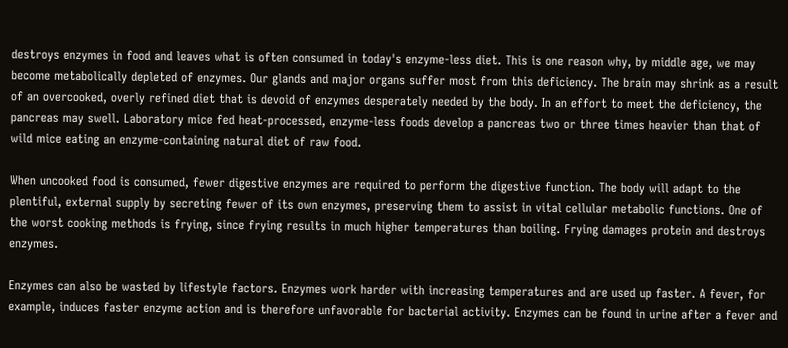destroys enzymes in food and leaves what is often consumed in today's enzyme-less diet. This is one reason why, by middle age, we may become metabolically depleted of enzymes. Our glands and major organs suffer most from this deficiency. The brain may shrink as a result of an overcooked, overly refined diet that is devoid of enzymes desperately needed by the body. In an effort to meet the deficiency, the pancreas may swell. Laboratory mice fed heat-processed, enzyme-less foods develop a pancreas two or three times heavier than that of wild mice eating an enzyme-containing natural diet of raw food.

When uncooked food is consumed, fewer digestive enzymes are required to perform the digestive function. The body will adapt to the plentiful, external supply by secreting fewer of its own enzymes, preserving them to assist in vital cellular metabolic functions. One of the worst cooking methods is frying, since frying results in much higher temperatures than boiling. Frying damages protein and destroys enzymes.

Enzymes can also be wasted by lifestyle factors. Enzymes work harder with increasing temperatures and are used up faster. A fever, for example, induces faster enzyme action and is therefore unfavorable for bacterial activity. Enzymes can be found in urine after a fever and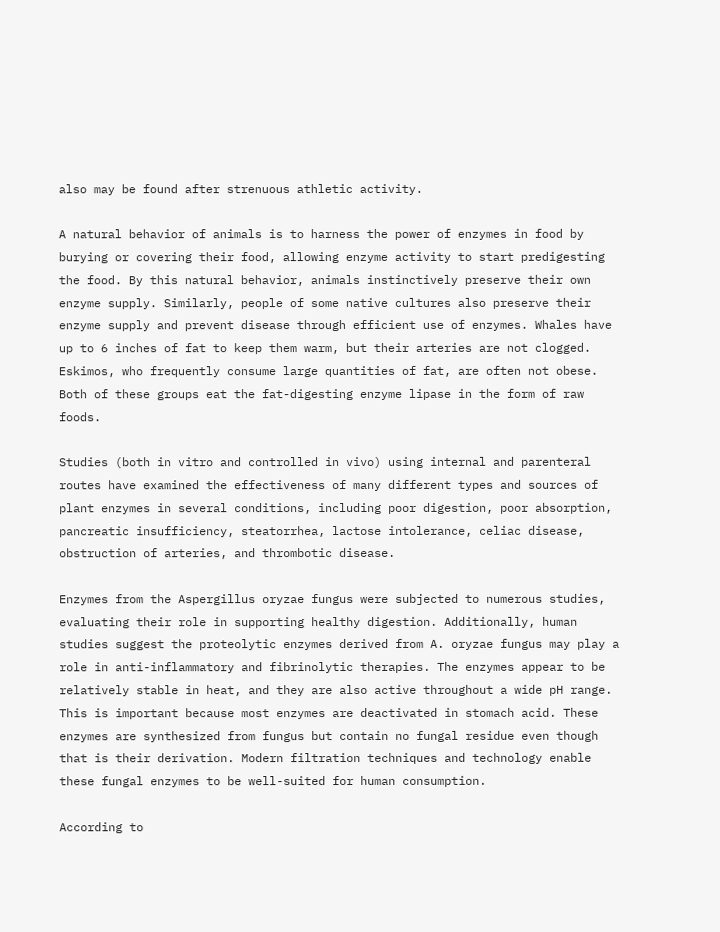also may be found after strenuous athletic activity.

A natural behavior of animals is to harness the power of enzymes in food by burying or covering their food, allowing enzyme activity to start predigesting the food. By this natural behavior, animals instinctively preserve their own enzyme supply. Similarly, people of some native cultures also preserve their enzyme supply and prevent disease through efficient use of enzymes. Whales have up to 6 inches of fat to keep them warm, but their arteries are not clogged. Eskimos, who frequently consume large quantities of fat, are often not obese. Both of these groups eat the fat-digesting enzyme lipase in the form of raw foods.

Studies (both in vitro and controlled in vivo) using internal and parenteral routes have examined the effectiveness of many different types and sources of plant enzymes in several conditions, including poor digestion, poor absorption, pancreatic insufficiency, steatorrhea, lactose intolerance, celiac disease, obstruction of arteries, and thrombotic disease.

Enzymes from the Aspergillus oryzae fungus were subjected to numerous studies, evaluating their role in supporting healthy digestion. Additionally, human studies suggest the proteolytic enzymes derived from A. oryzae fungus may play a role in anti-inflammatory and fibrinolytic therapies. The enzymes appear to be relatively stable in heat, and they are also active throughout a wide pH range. This is important because most enzymes are deactivated in stomach acid. These enzymes are synthesized from fungus but contain no fungal residue even though that is their derivation. Modern filtration techniques and technology enable these fungal enzymes to be well-suited for human consumption.

According to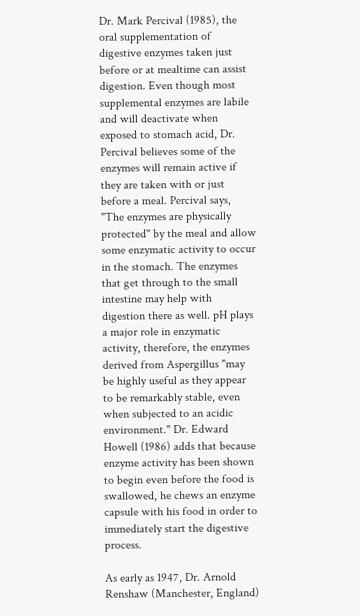Dr. Mark Percival (1985), the oral supplementation of digestive enzymes taken just before or at mealtime can assist digestion. Even though most supplemental enzymes are labile and will deactivate when exposed to stomach acid, Dr. Percival believes some of the enzymes will remain active if they are taken with or just before a meal. Percival says, "The enzymes are physically protected" by the meal and allow some enzymatic activity to occur in the stomach. The enzymes that get through to the small intestine may help with digestion there as well. pH plays a major role in enzymatic activity, therefore, the enzymes derived from Aspergillus "may be highly useful as they appear to be remarkably stable, even when subjected to an acidic environment." Dr. Edward Howell (1986) adds that because enzyme activity has been shown to begin even before the food is swallowed, he chews an enzyme capsule with his food in order to immediately start the digestive process.

As early as 1947, Dr. Arnold Renshaw (Manchester, England)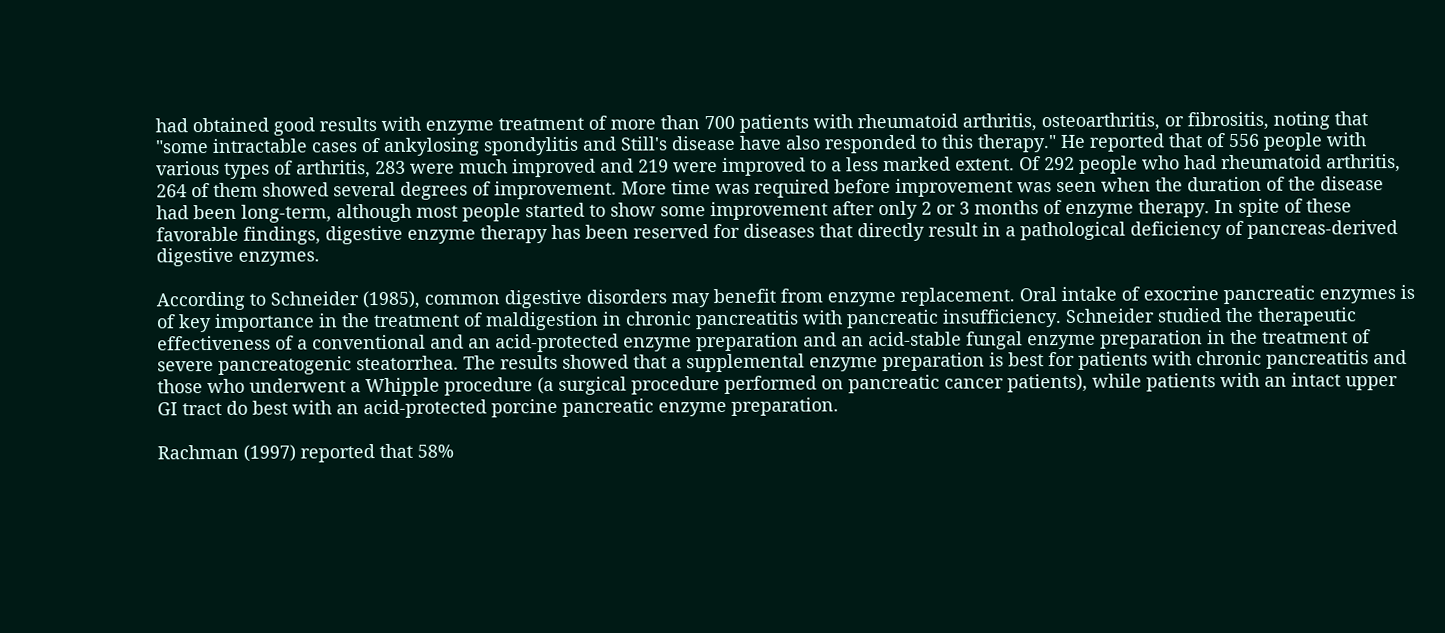had obtained good results with enzyme treatment of more than 700 patients with rheumatoid arthritis, osteoarthritis, or fibrositis, noting that "some intractable cases of ankylosing spondylitis and Still's disease have also responded to this therapy." He reported that of 556 people with various types of arthritis, 283 were much improved and 219 were improved to a less marked extent. Of 292 people who had rheumatoid arthritis, 264 of them showed several degrees of improvement. More time was required before improvement was seen when the duration of the disease had been long-term, although most people started to show some improvement after only 2 or 3 months of enzyme therapy. In spite of these favorable findings, digestive enzyme therapy has been reserved for diseases that directly result in a pathological deficiency of pancreas-derived digestive enzymes.

According to Schneider (1985), common digestive disorders may benefit from enzyme replacement. Oral intake of exocrine pancreatic enzymes is of key importance in the treatment of maldigestion in chronic pancreatitis with pancreatic insufficiency. Schneider studied the therapeutic effectiveness of a conventional and an acid-protected enzyme preparation and an acid-stable fungal enzyme preparation in the treatment of severe pancreatogenic steatorrhea. The results showed that a supplemental enzyme preparation is best for patients with chronic pancreatitis and those who underwent a Whipple procedure (a surgical procedure performed on pancreatic cancer patients), while patients with an intact upper GI tract do best with an acid-protected porcine pancreatic enzyme preparation.

Rachman (1997) reported that 58%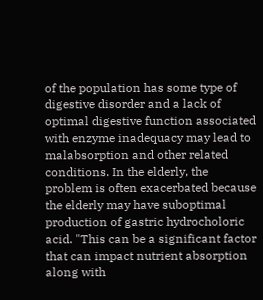of the population has some type of digestive disorder and a lack of optimal digestive function associated with enzyme inadequacy may lead to malabsorption and other related conditions. In the elderly, the problem is often exacerbated because the elderly may have suboptimal production of gastric hydrocholoric acid. "This can be a significant factor that can impact nutrient absorption along with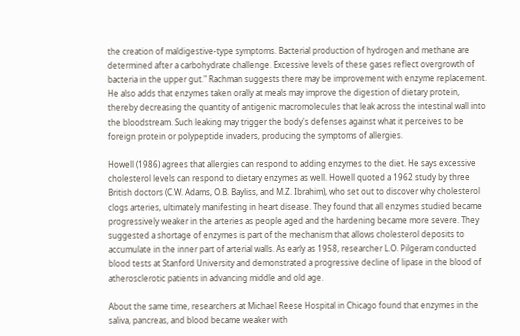the creation of maldigestive-type symptoms. Bacterial production of hydrogen and methane are determined after a carbohydrate challenge. Excessive levels of these gases reflect overgrowth of bacteria in the upper gut." Rachman suggests there may be improvement with enzyme replacement. He also adds that enzymes taken orally at meals may improve the digestion of dietary protein, thereby decreasing the quantity of antigenic macromolecules that leak across the intestinal wall into the bloodstream. Such leaking may trigger the body's defenses against what it perceives to be foreign protein or polypeptide invaders, producing the symptoms of allergies.

Howell (1986) agrees that allergies can respond to adding enzymes to the diet. He says excessive cholesterol levels can respond to dietary enzymes as well. Howell quoted a 1962 study by three British doctors (C.W. Adams, O.B. Bayliss, and M.Z. Ibrahim), who set out to discover why cholesterol clogs arteries, ultimately manifesting in heart disease. They found that all enzymes studied became progressively weaker in the arteries as people aged and the hardening became more severe. They suggested a shortage of enzymes is part of the mechanism that allows cholesterol deposits to accumulate in the inner part of arterial walls. As early as 1958, researcher L.O. Pilgeram conducted blood tests at Stanford University and demonstrated a progressive decline of lipase in the blood of atherosclerotic patients in advancing middle and old age.

About the same time, researchers at Michael Reese Hospital in Chicago found that enzymes in the saliva, pancreas, and blood became weaker with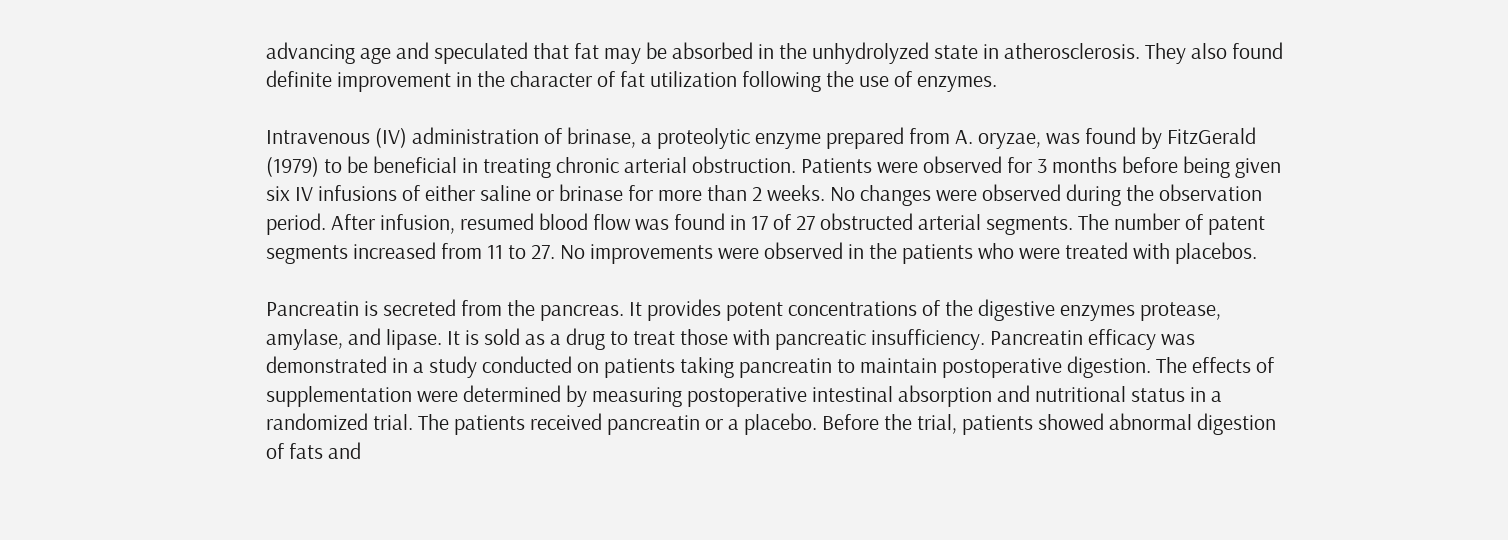advancing age and speculated that fat may be absorbed in the unhydrolyzed state in atherosclerosis. They also found definite improvement in the character of fat utilization following the use of enzymes.

Intravenous (IV) administration of brinase, a proteolytic enzyme prepared from A. oryzae, was found by FitzGerald (1979) to be beneficial in treating chronic arterial obstruction. Patients were observed for 3 months before being given six IV infusions of either saline or brinase for more than 2 weeks. No changes were observed during the observation period. After infusion, resumed blood flow was found in 17 of 27 obstructed arterial segments. The number of patent segments increased from 11 to 27. No improvements were observed in the patients who were treated with placebos.

Pancreatin is secreted from the pancreas. It provides potent concentrations of the digestive enzymes protease, amylase, and lipase. It is sold as a drug to treat those with pancreatic insufficiency. Pancreatin efficacy was demonstrated in a study conducted on patients taking pancreatin to maintain postoperative digestion. The effects of supplementation were determined by measuring postoperative intestinal absorption and nutritional status in a randomized trial. The patients received pancreatin or a placebo. Before the trial, patients showed abnormal digestion of fats and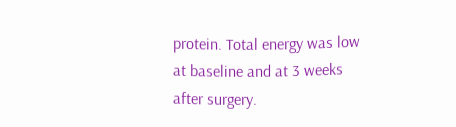protein. Total energy was low at baseline and at 3 weeks after surgery.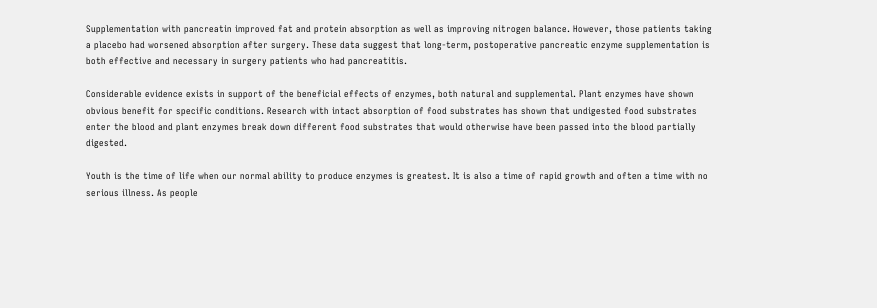Supplementation with pancreatin improved fat and protein absorption as well as improving nitrogen balance. However, those patients taking a placebo had worsened absorption after surgery. These data suggest that long-term, postoperative pancreatic enzyme supplementation is both effective and necessary in surgery patients who had pancreatitis.

Considerable evidence exists in support of the beneficial effects of enzymes, both natural and supplemental. Plant enzymes have shown obvious benefit for specific conditions. Research with intact absorption of food substrates has shown that undigested food substrates enter the blood and plant enzymes break down different food substrates that would otherwise have been passed into the blood partially digested.

Youth is the time of life when our normal ability to produce enzymes is greatest. It is also a time of rapid growth and often a time with no serious illness. As people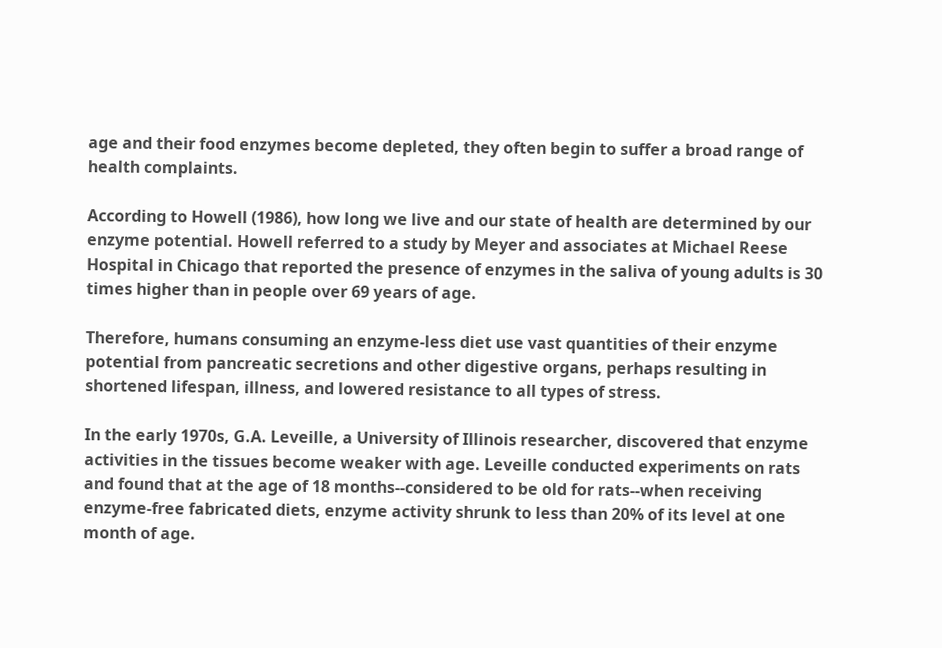age and their food enzymes become depleted, they often begin to suffer a broad range of health complaints.

According to Howell (1986), how long we live and our state of health are determined by our enzyme potential. Howell referred to a study by Meyer and associates at Michael Reese Hospital in Chicago that reported the presence of enzymes in the saliva of young adults is 30 times higher than in people over 69 years of age.

Therefore, humans consuming an enzyme-less diet use vast quantities of their enzyme potential from pancreatic secretions and other digestive organs, perhaps resulting in shortened lifespan, illness, and lowered resistance to all types of stress.

In the early 1970s, G.A. Leveille, a University of Illinois researcher, discovered that enzyme activities in the tissues become weaker with age. Leveille conducted experiments on rats and found that at the age of 18 months--considered to be old for rats--when receiving enzyme-free fabricated diets, enzyme activity shrunk to less than 20% of its level at one month of age.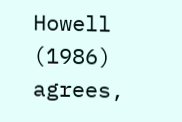Howell (1986) agrees,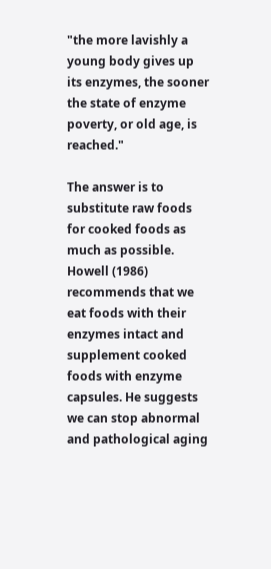"the more lavishly a young body gives up its enzymes, the sooner the state of enzyme poverty, or old age, is reached."

The answer is to substitute raw foods for cooked foods as much as possible. Howell (1986) recommends that we eat foods with their enzymes intact and supplement cooked foods with enzyme capsules. He suggests we can stop abnormal and pathological aging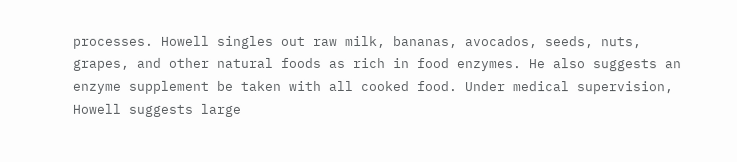processes. Howell singles out raw milk, bananas, avocados, seeds, nuts, grapes, and other natural foods as rich in food enzymes. He also suggests an enzyme supplement be taken with all cooked food. Under medical supervision, Howell suggests large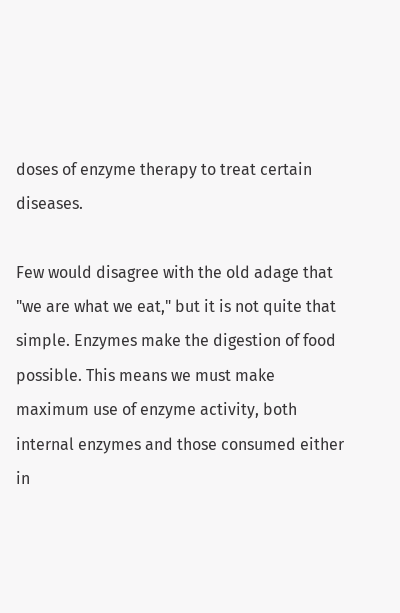doses of enzyme therapy to treat certain diseases.

Few would disagree with the old adage that "we are what we eat," but it is not quite that simple. Enzymes make the digestion of food possible. This means we must make maximum use of enzyme activity, both internal enzymes and those consumed either in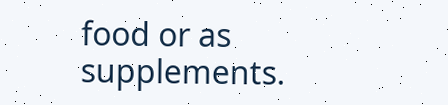food or as supplements.